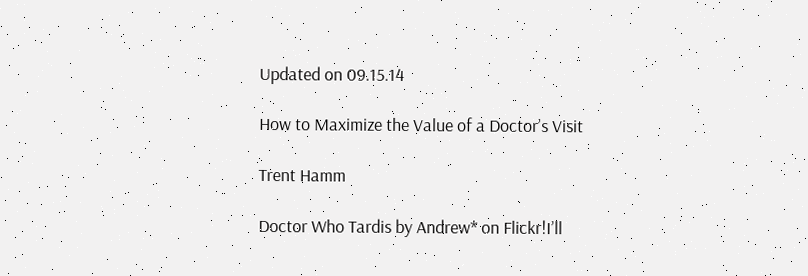Updated on 09.15.14

How to Maximize the Value of a Doctor’s Visit

Trent Hamm

Doctor Who Tardis by Andrew* on Flickr!I’ll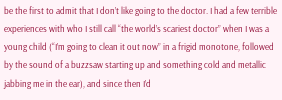be the first to admit that I don’t like going to the doctor. I had a few terrible experiences with who I still call “the world’s scariest doctor” when I was a young child (“I’m going to clean it out now” in a frigid monotone, followed by the sound of a buzzsaw starting up and something cold and metallic jabbing me in the ear), and since then I’d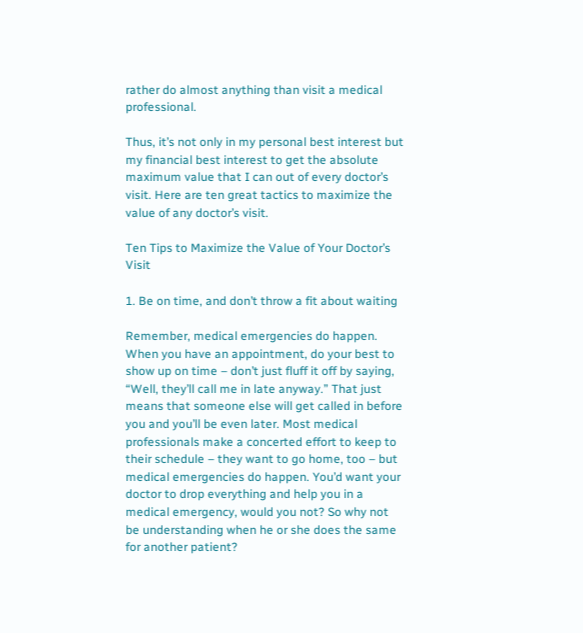rather do almost anything than visit a medical professional.

Thus, it’s not only in my personal best interest but my financial best interest to get the absolute maximum value that I can out of every doctor’s visit. Here are ten great tactics to maximize the value of any doctor’s visit.

Ten Tips to Maximize the Value of Your Doctor’s Visit

1. Be on time, and don’t throw a fit about waiting

Remember, medical emergencies do happen. When you have an appointment, do your best to show up on time – don’t just fluff it off by saying, “Well, they’ll call me in late anyway.” That just means that someone else will get called in before you and you’ll be even later. Most medical professionals make a concerted effort to keep to their schedule – they want to go home, too – but medical emergencies do happen. You’d want your doctor to drop everything and help you in a medical emergency, would you not? So why not be understanding when he or she does the same for another patient?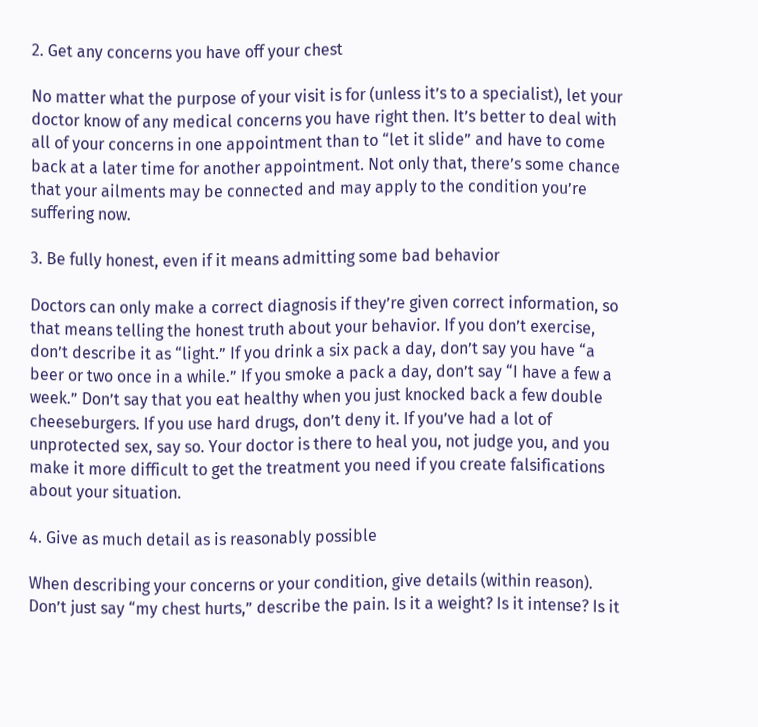2. Get any concerns you have off your chest

No matter what the purpose of your visit is for (unless it’s to a specialist), let your doctor know of any medical concerns you have right then. It’s better to deal with all of your concerns in one appointment than to “let it slide” and have to come back at a later time for another appointment. Not only that, there’s some chance that your ailments may be connected and may apply to the condition you’re suffering now.

3. Be fully honest, even if it means admitting some bad behavior

Doctors can only make a correct diagnosis if they’re given correct information, so that means telling the honest truth about your behavior. If you don’t exercise, don’t describe it as “light.” If you drink a six pack a day, don’t say you have “a beer or two once in a while.” If you smoke a pack a day, don’t say “I have a few a week.” Don’t say that you eat healthy when you just knocked back a few double cheeseburgers. If you use hard drugs, don’t deny it. If you’ve had a lot of unprotected sex, say so. Your doctor is there to heal you, not judge you, and you make it more difficult to get the treatment you need if you create falsifications about your situation.

4. Give as much detail as is reasonably possible

When describing your concerns or your condition, give details (within reason). Don’t just say “my chest hurts,” describe the pain. Is it a weight? Is it intense? Is it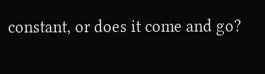constant, or does it come and go?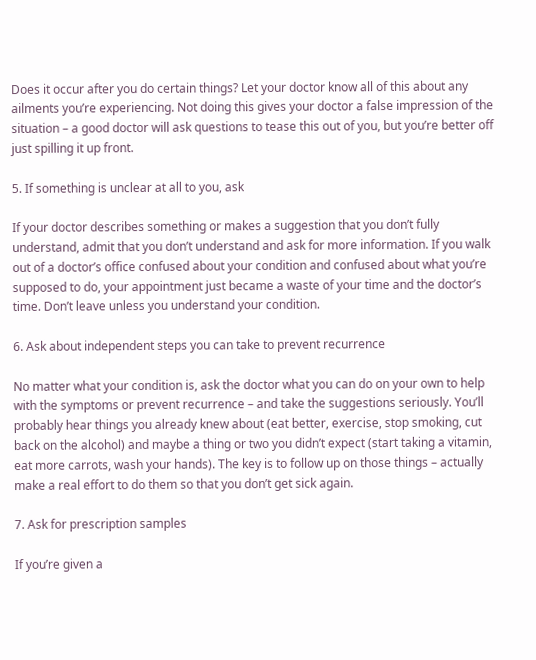Does it occur after you do certain things? Let your doctor know all of this about any ailments you’re experiencing. Not doing this gives your doctor a false impression of the situation – a good doctor will ask questions to tease this out of you, but you’re better off just spilling it up front.

5. If something is unclear at all to you, ask

If your doctor describes something or makes a suggestion that you don’t fully understand, admit that you don’t understand and ask for more information. If you walk out of a doctor’s office confused about your condition and confused about what you’re supposed to do, your appointment just became a waste of your time and the doctor’s time. Don’t leave unless you understand your condition.

6. Ask about independent steps you can take to prevent recurrence

No matter what your condition is, ask the doctor what you can do on your own to help with the symptoms or prevent recurrence – and take the suggestions seriously. You’ll probably hear things you already knew about (eat better, exercise, stop smoking, cut back on the alcohol) and maybe a thing or two you didn’t expect (start taking a vitamin, eat more carrots, wash your hands). The key is to follow up on those things – actually make a real effort to do them so that you don’t get sick again.

7. Ask for prescription samples

If you’re given a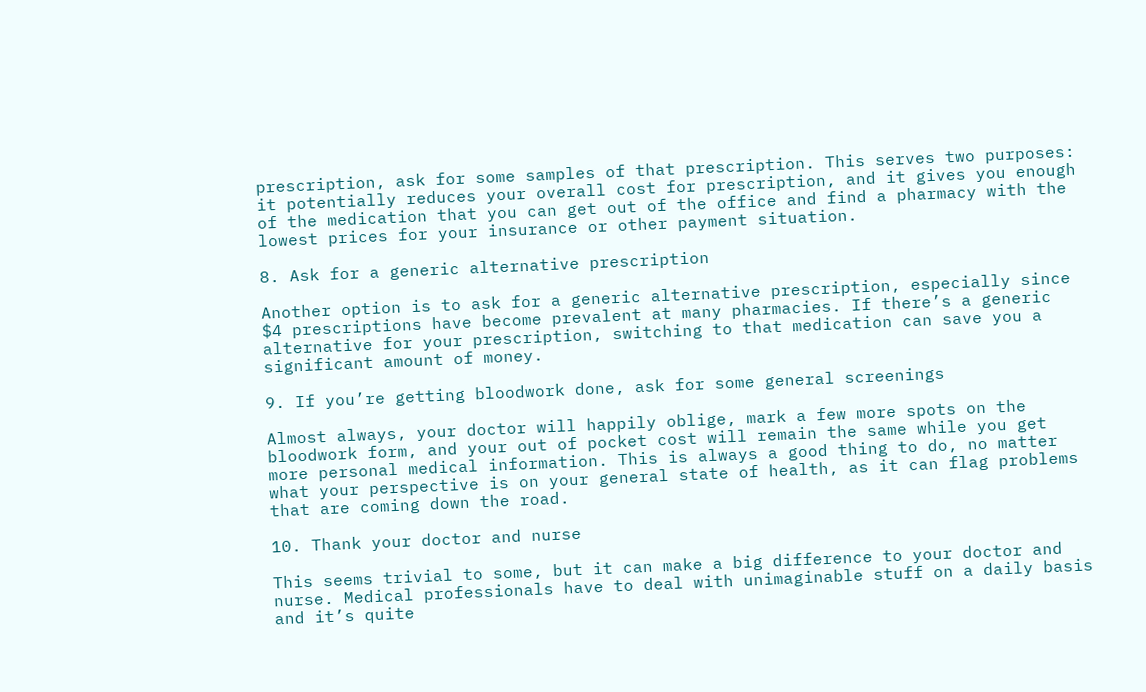prescription, ask for some samples of that prescription. This serves two purposes: it potentially reduces your overall cost for prescription, and it gives you enough of the medication that you can get out of the office and find a pharmacy with the lowest prices for your insurance or other payment situation.

8. Ask for a generic alternative prescription

Another option is to ask for a generic alternative prescription, especially since $4 prescriptions have become prevalent at many pharmacies. If there’s a generic alternative for your prescription, switching to that medication can save you a significant amount of money.

9. If you’re getting bloodwork done, ask for some general screenings

Almost always, your doctor will happily oblige, mark a few more spots on the bloodwork form, and your out of pocket cost will remain the same while you get more personal medical information. This is always a good thing to do, no matter what your perspective is on your general state of health, as it can flag problems that are coming down the road.

10. Thank your doctor and nurse

This seems trivial to some, but it can make a big difference to your doctor and nurse. Medical professionals have to deal with unimaginable stuff on a daily basis and it’s quite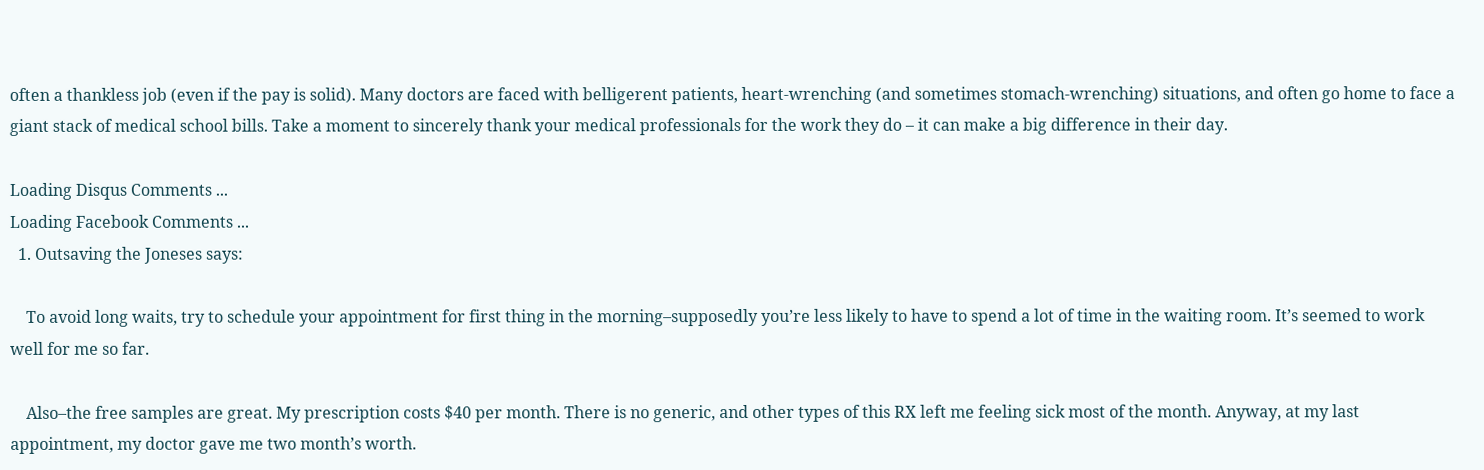often a thankless job (even if the pay is solid). Many doctors are faced with belligerent patients, heart-wrenching (and sometimes stomach-wrenching) situations, and often go home to face a giant stack of medical school bills. Take a moment to sincerely thank your medical professionals for the work they do – it can make a big difference in their day.

Loading Disqus Comments ...
Loading Facebook Comments ...
  1. Outsaving the Joneses says:

    To avoid long waits, try to schedule your appointment for first thing in the morning–supposedly you’re less likely to have to spend a lot of time in the waiting room. It’s seemed to work well for me so far.

    Also–the free samples are great. My prescription costs $40 per month. There is no generic, and other types of this RX left me feeling sick most of the month. Anyway, at my last appointment, my doctor gave me two month’s worth.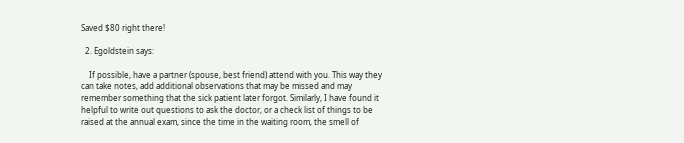Saved $80 right there!

  2. Egoldstein says:

    If possible, have a partner (spouse, best friend) attend with you. This way they can take notes, add additional observations that may be missed and may remember something that the sick patient later forgot. Similarly, I have found it helpful to write out questions to ask the doctor, or a check list of things to be raised at the annual exam, since the time in the waiting room, the smell of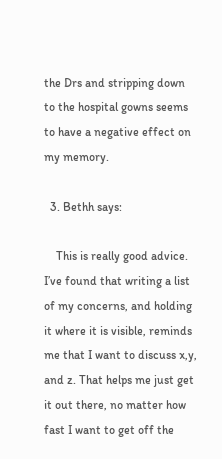the Drs and stripping down to the hospital gowns seems to have a negative effect on my memory.

  3. Bethh says:

    This is really good advice. I’ve found that writing a list of my concerns, and holding it where it is visible, reminds me that I want to discuss x,y, and z. That helps me just get it out there, no matter how fast I want to get off the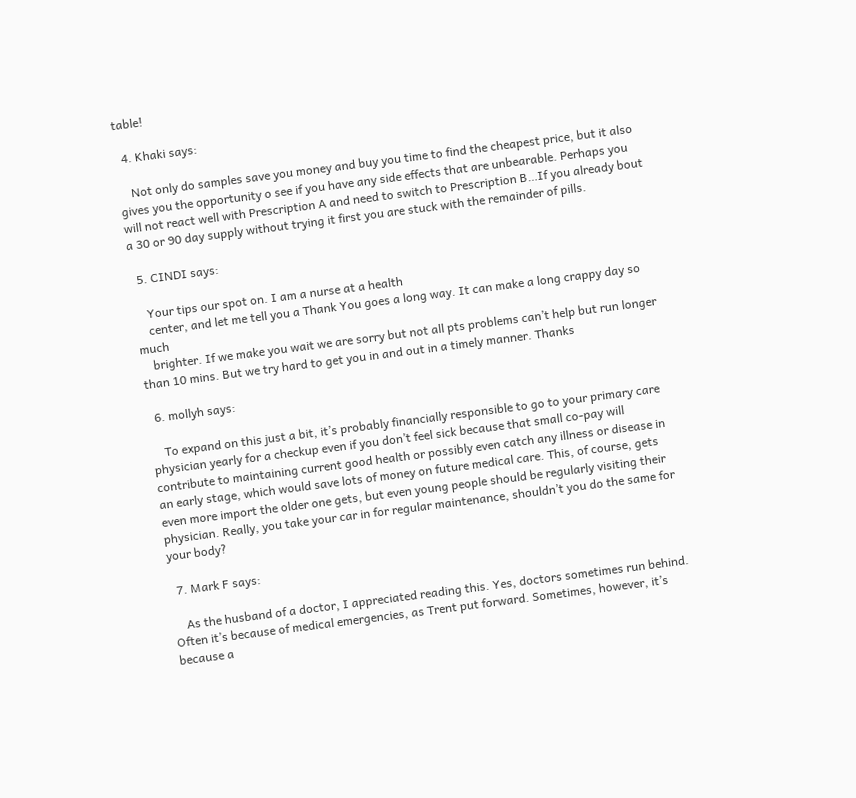table!

  4. Khaki says:

    Not only do samples save you money and buy you time to find the cheapest price, but it also gives you the opportunity o see if you have any side effects that are unbearable. Perhaps you will not react well with Prescription A and need to switch to Prescription B…If you already bout a 30 or 90 day supply without trying it first you are stuck with the remainder of pills.

  5. CINDI says:

    Your tips our spot on. I am a nurse at a health
    center, and let me tell you a Thank You goes a long way. It can make a long crappy day so much
    brighter. If we make you wait we are sorry but not all pts problems can’t help but run longer than 10 mins. But we try hard to get you in and out in a timely manner. Thanks

  6. mollyh says:

    To expand on this just a bit, it’s probably financially responsible to go to your primary care physician yearly for a checkup even if you don’t feel sick because that small co-pay will contribute to maintaining current good health or possibly even catch any illness or disease in an early stage, which would save lots of money on future medical care. This, of course, gets even more import the older one gets, but even young people should be regularly visiting their physician. Really, you take your car in for regular maintenance, shouldn’t you do the same for your body?

  7. Mark F says:

    As the husband of a doctor, I appreciated reading this. Yes, doctors sometimes run behind. Often it’s because of medical emergencies, as Trent put forward. Sometimes, however, it’s because a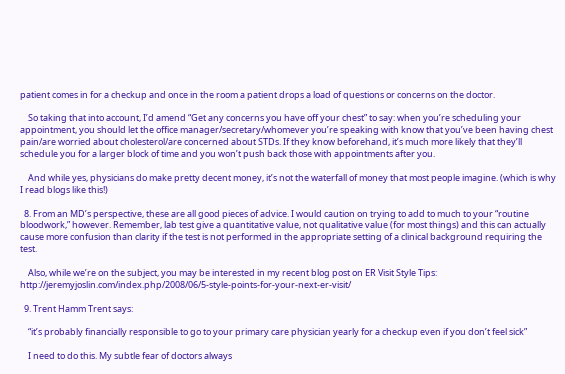patient comes in for a checkup and once in the room a patient drops a load of questions or concerns on the doctor.

    So taking that into account, I’d amend “Get any concerns you have off your chest” to say: when you’re scheduling your appointment, you should let the office manager/secretary/whomever you’re speaking with know that you’ve been having chest pain/are worried about cholesterol/are concerned about STDs. If they know beforehand, it’s much more likely that they’ll schedule you for a larger block of time and you won’t push back those with appointments after you.

    And while yes, physicians do make pretty decent money, it’s not the waterfall of money that most people imagine. (which is why I read blogs like this!)

  8. From an MD’s perspective, these are all good pieces of advice. I would caution on trying to add to much to your “routine bloodwork,” however. Remember, lab test give a quantitative value, not qualitative value (for most things) and this can actually cause more confusion than clarity if the test is not performed in the appropriate setting of a clinical background requiring the test.

    Also, while we’re on the subject, you may be interested in my recent blog post on ER Visit Style Tips: http://jeremyjoslin.com/index.php/2008/06/5-style-points-for-your-next-er-visit/

  9. Trent Hamm Trent says:

    “it’s probably financially responsible to go to your primary care physician yearly for a checkup even if you don’t feel sick”

    I need to do this. My subtle fear of doctors always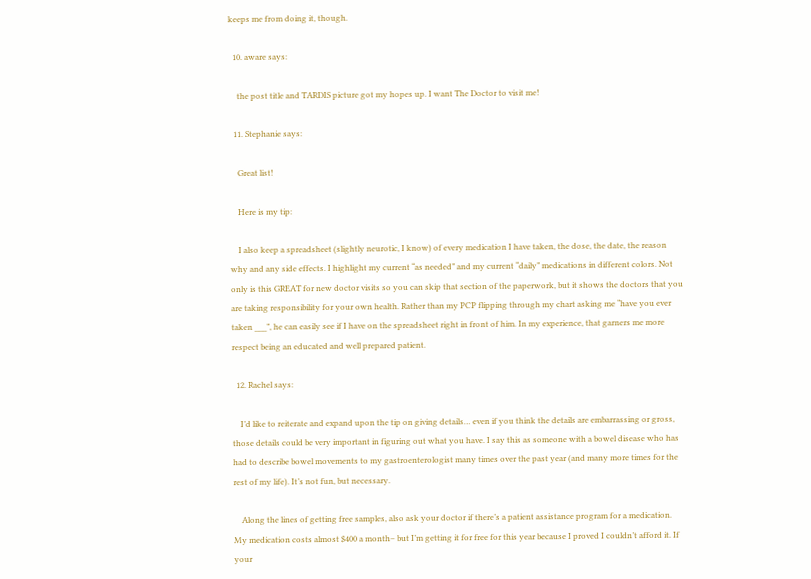keeps me from doing it, though.

  10. aware says:

    the post title and TARDIS picture got my hopes up. I want The Doctor to visit me!

  11. Stephanie says:

    Great list!

    Here is my tip:

    I also keep a spreadsheet (slightly neurotic, I know) of every medication I have taken, the dose, the date, the reason why and any side effects. I highlight my current “as needed” and my current “daily” medications in different colors. Not only is this GREAT for new doctor visits so you can skip that section of the paperwork, but it shows the doctors that you are taking responsibility for your own health. Rather than my PCP flipping through my chart asking me “have you ever taken ___”, he can easily see if I have on the spreadsheet right in front of him. In my experience, that garners me more respect being an educated and well prepared patient.

  12. Rachel says:

    I’d like to reiterate and expand upon the tip on giving details… even if you think the details are embarrassing or gross, those details could be very important in figuring out what you have. I say this as someone with a bowel disease who has had to describe bowel movements to my gastroenterologist many times over the past year (and many more times for the rest of my life). It’s not fun, but necessary.

    Along the lines of getting free samples, also ask your doctor if there’s a patient assistance program for a medication. My medication costs almost $400 a month– but I’m getting it for free for this year because I proved I couldn’t afford it. If your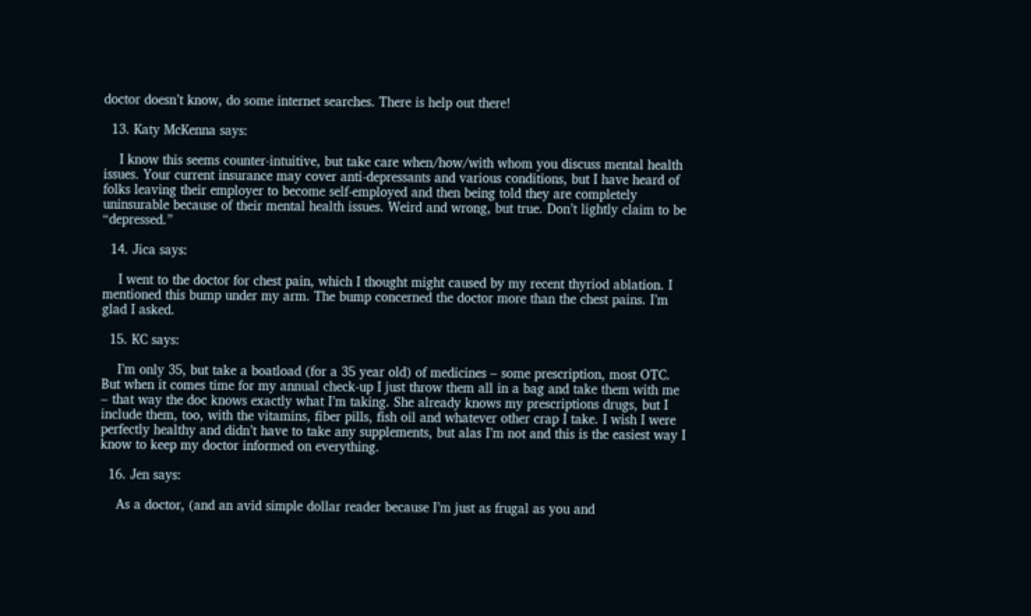doctor doesn’t know, do some internet searches. There is help out there!

  13. Katy McKenna says:

    I know this seems counter-intuitive, but take care when/how/with whom you discuss mental health issues. Your current insurance may cover anti-depressants and various conditions, but I have heard of folks leaving their employer to become self-employed and then being told they are completely uninsurable because of their mental health issues. Weird and wrong, but true. Don’t lightly claim to be “depressed.”

  14. Jica says:

    I went to the doctor for chest pain, which I thought might caused by my recent thyriod ablation. I mentioned this bump under my arm. The bump concerned the doctor more than the chest pains. I’m glad I asked.

  15. KC says:

    I’m only 35, but take a boatload (for a 35 year old) of medicines – some prescription, most OTC. But when it comes time for my annual check-up I just throw them all in a bag and take them with me – that way the doc knows exactly what I’m taking. She already knows my prescriptions drugs, but I include them, too, with the vitamins, fiber pills, fish oil and whatever other crap I take. I wish I were perfectly healthy and didn’t have to take any supplements, but alas I’m not and this is the easiest way I know to keep my doctor informed on everything.

  16. Jen says:

    As a doctor, (and an avid simple dollar reader because I’m just as frugal as you and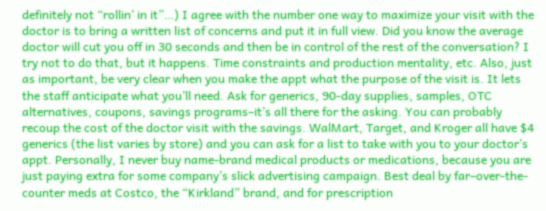definitely not “rollin’ in it”…) I agree with the number one way to maximize your visit with the doctor is to bring a written list of concerns and put it in full view. Did you know the average doctor will cut you off in 30 seconds and then be in control of the rest of the conversation? I try not to do that, but it happens. Time constraints and production mentality, etc. Also, just as important, be very clear when you make the appt what the purpose of the visit is. It lets the staff anticipate what you’ll need. Ask for generics, 90-day supplies, samples, OTC alternatives, coupons, savings programs–it’s all there for the asking. You can probably recoup the cost of the doctor visit with the savings. WalMart, Target, and Kroger all have $4 generics (the list varies by store) and you can ask for a list to take with you to your doctor’s appt. Personally, I never buy name-brand medical products or medications, because you are just paying extra for some company’s slick advertising campaign. Best deal by far–over-the-counter meds at Costco, the “Kirkland” brand, and for prescription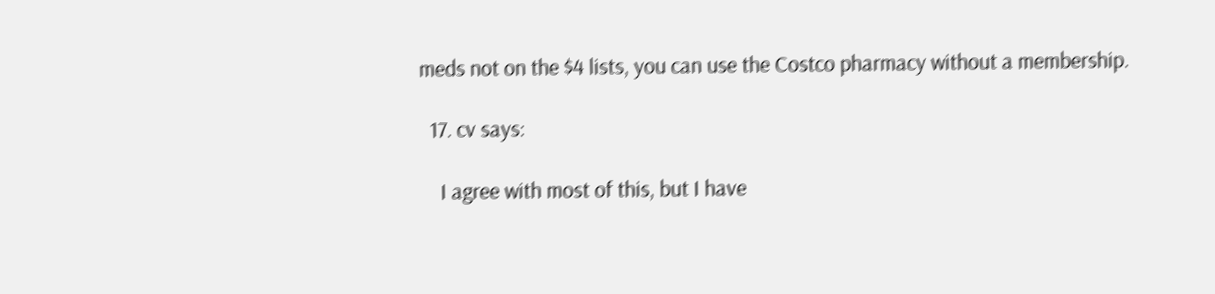meds not on the $4 lists, you can use the Costco pharmacy without a membership.

  17. cv says:

    I agree with most of this, but I have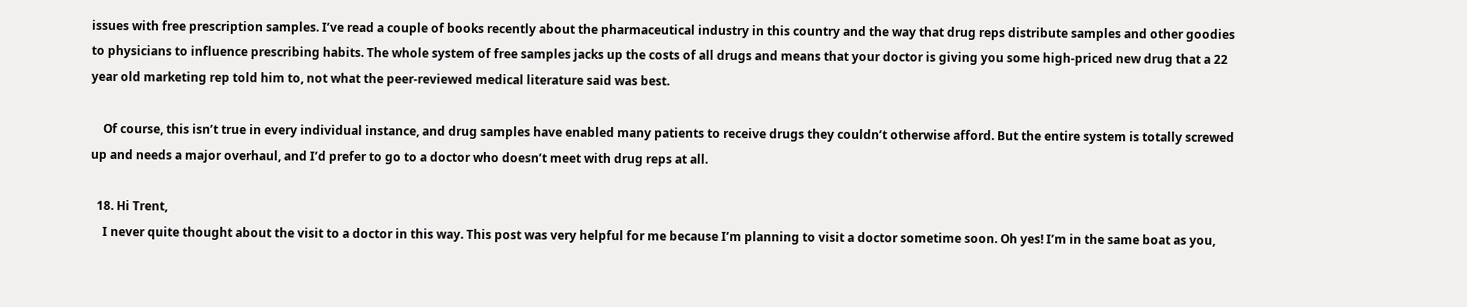issues with free prescription samples. I’ve read a couple of books recently about the pharmaceutical industry in this country and the way that drug reps distribute samples and other goodies to physicians to influence prescribing habits. The whole system of free samples jacks up the costs of all drugs and means that your doctor is giving you some high-priced new drug that a 22 year old marketing rep told him to, not what the peer-reviewed medical literature said was best.

    Of course, this isn’t true in every individual instance, and drug samples have enabled many patients to receive drugs they couldn’t otherwise afford. But the entire system is totally screwed up and needs a major overhaul, and I’d prefer to go to a doctor who doesn’t meet with drug reps at all.

  18. Hi Trent,
    I never quite thought about the visit to a doctor in this way. This post was very helpful for me because I’m planning to visit a doctor sometime soon. Oh yes! I’m in the same boat as you,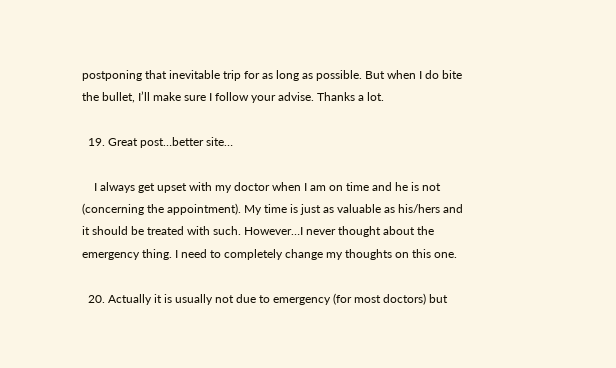postponing that inevitable trip for as long as possible. But when I do bite the bullet, I’ll make sure I follow your advise. Thanks a lot.

  19. Great post…better site…

    I always get upset with my doctor when I am on time and he is not (concerning the appointment). My time is just as valuable as his/hers and it should be treated with such. However…I never thought about the emergency thing. I need to completely change my thoughts on this one.

  20. Actually it is usually not due to emergency (for most doctors) but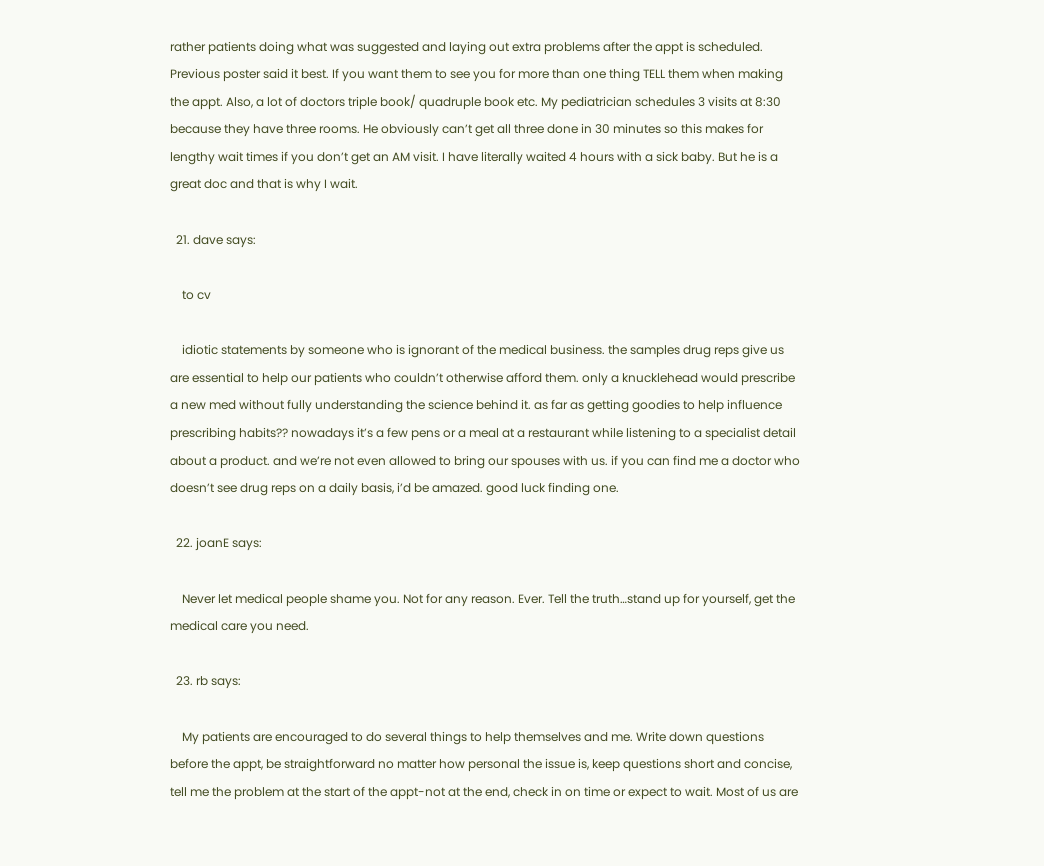rather patients doing what was suggested and laying out extra problems after the appt is scheduled. Previous poster said it best. If you want them to see you for more than one thing TELL them when making the appt. Also, a lot of doctors triple book/ quadruple book etc. My pediatrician schedules 3 visits at 8:30 because they have three rooms. He obviously can’t get all three done in 30 minutes so this makes for lengthy wait times if you don’t get an AM visit. I have literally waited 4 hours with a sick baby. But he is a great doc and that is why I wait.

  21. dave says:

    to cv

    idiotic statements by someone who is ignorant of the medical business. the samples drug reps give us are essential to help our patients who couldn’t otherwise afford them. only a knucklehead would prescribe a new med without fully understanding the science behind it. as far as getting goodies to help influence prescribing habits?? nowadays it’s a few pens or a meal at a restaurant while listening to a specialist detail about a product. and we’re not even allowed to bring our spouses with us. if you can find me a doctor who doesn’t see drug reps on a daily basis, i’d be amazed. good luck finding one.

  22. joanE says:

    Never let medical people shame you. Not for any reason. Ever. Tell the truth…stand up for yourself, get the medical care you need.

  23. rb says:

    My patients are encouraged to do several things to help themselves and me. Write down questions before the appt, be straightforward no matter how personal the issue is, keep questions short and concise, tell me the problem at the start of the appt-not at the end, check in on time or expect to wait. Most of us are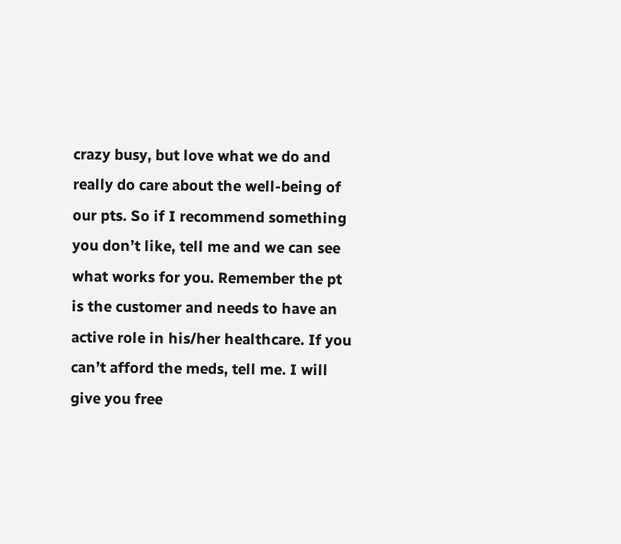crazy busy, but love what we do and really do care about the well-being of our pts. So if I recommend something you don’t like, tell me and we can see what works for you. Remember the pt is the customer and needs to have an active role in his/her healthcare. If you can’t afford the meds, tell me. I will give you free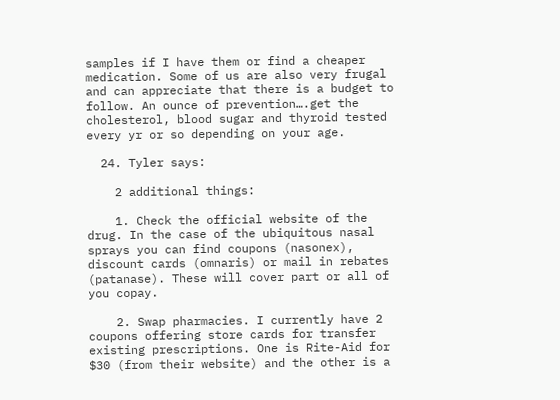samples if I have them or find a cheaper medication. Some of us are also very frugal and can appreciate that there is a budget to follow. An ounce of prevention….get the cholesterol, blood sugar and thyroid tested every yr or so depending on your age.

  24. Tyler says:

    2 additional things:

    1. Check the official website of the drug. In the case of the ubiquitous nasal sprays you can find coupons (nasonex), discount cards (omnaris) or mail in rebates (patanase). These will cover part or all of you copay.

    2. Swap pharmacies. I currently have 2 coupons offering store cards for transfer existing prescriptions. One is Rite-Aid for $30 (from their website) and the other is a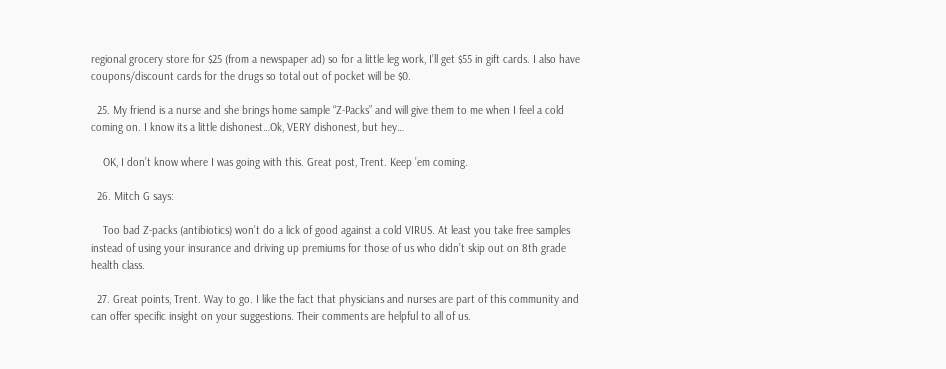regional grocery store for $25 (from a newspaper ad) so for a little leg work, I’ll get $55 in gift cards. I also have coupons/discount cards for the drugs so total out of pocket will be $0.

  25. My friend is a nurse and she brings home sample “Z-Packs” and will give them to me when I feel a cold coming on. I know its a little dishonest…Ok, VERY dishonest, but hey…

    OK, I don’t know where I was going with this. Great post, Trent. Keep ’em coming.

  26. Mitch G says:

    Too bad Z-packs (antibiotics) won’t do a lick of good against a cold VIRUS. At least you take free samples instead of using your insurance and driving up premiums for those of us who didn’t skip out on 8th grade health class.

  27. Great points, Trent. Way to go. I like the fact that physicians and nurses are part of this community and can offer specific insight on your suggestions. Their comments are helpful to all of us.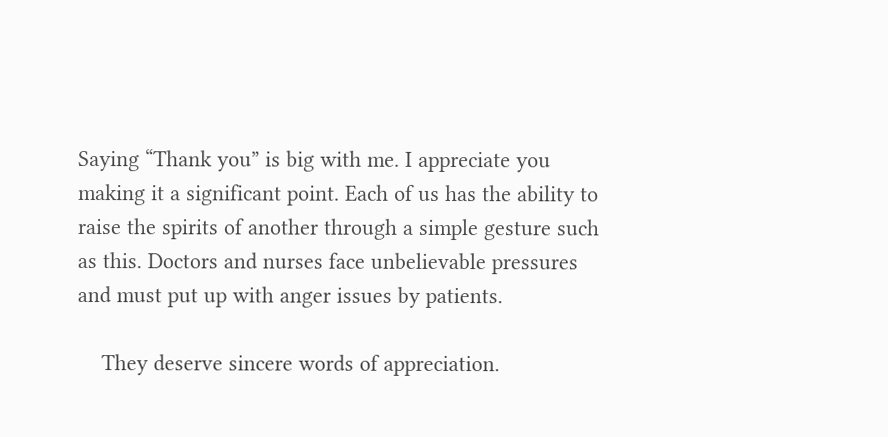Saying “Thank you” is big with me. I appreciate you making it a significant point. Each of us has the ability to raise the spirits of another through a simple gesture such as this. Doctors and nurses face unbelievable pressures and must put up with anger issues by patients.

    They deserve sincere words of appreciation.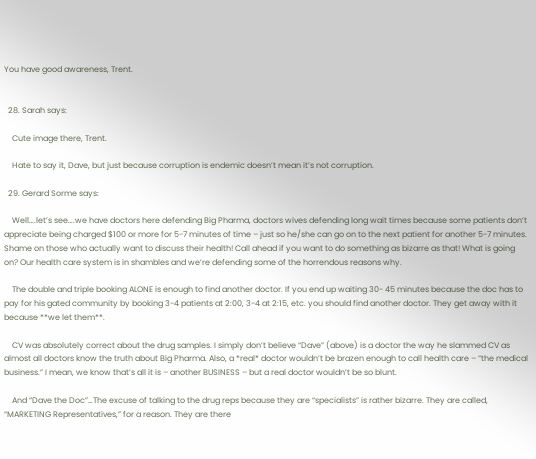You have good awareness, Trent.


  28. Sarah says:

    Cute image there, Trent.

    Hate to say it, Dave, but just because corruption is endemic doesn’t mean it’s not corruption.

  29. Gerard Sorme says:

    Well….let’s see….we have doctors here defending Big Pharma, doctors wives defending long wait times because some patients don’t appreciate being charged $100 or more for 5-7 minutes of time – just so he/she can go on to the next patient for another 5-7 minutes. Shame on those who actually want to discuss their health! Call ahead if you want to do something as bizarre as that! What is going on? Our health care system is in shambles and we’re defending some of the horrendous reasons why.

    The double and triple booking ALONE is enough to find another doctor. If you end up waiting 30- 45 minutes because the doc has to pay for his gated community by booking 3-4 patients at 2:00, 3-4 at 2:15, etc. you should find another doctor. They get away with it because **we let them**.

    CV was absolutely correct about the drug samples. I simply don’t believe “Dave” (above) is a doctor the way he slammed CV as almost all doctors know the truth about Big Pharma. Also, a *real* doctor wouldn’t be brazen enough to call health care – “the medical business.” I mean, we know that’s all it is – another BUSINESS – but a real doctor wouldn’t be so blunt.

    And “Dave the Doc”…The excuse of talking to the drug reps because they are “specialists” is rather bizarre. They are called, “MARKETING Representatives,” for a reason. They are there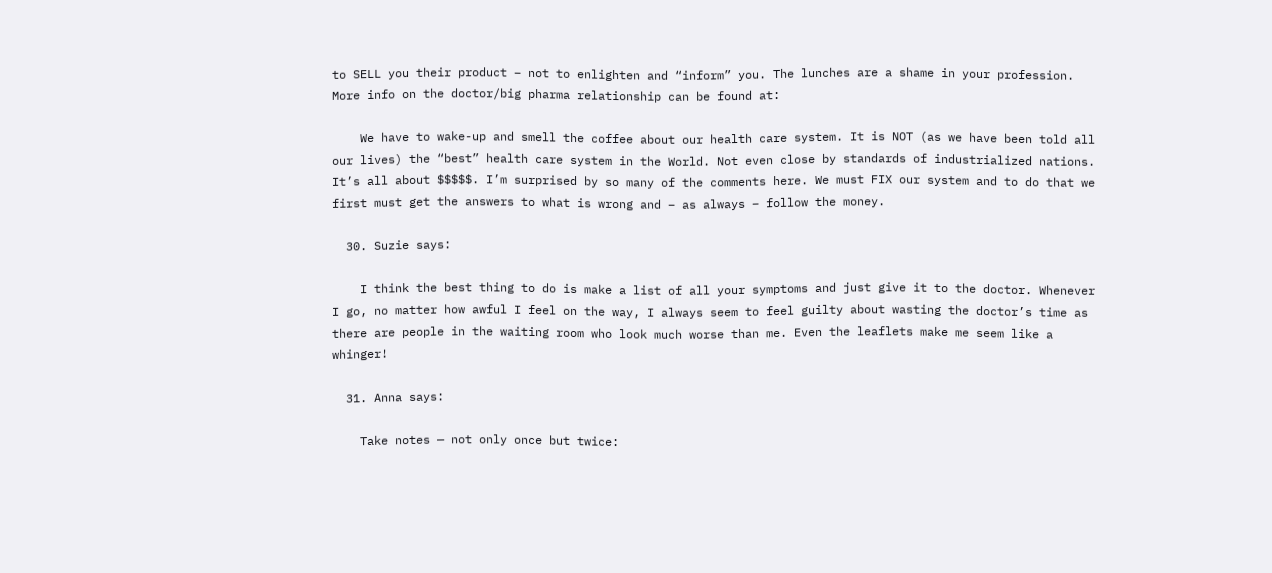to SELL you their product – not to enlighten and “inform” you. The lunches are a shame in your profession. More info on the doctor/big pharma relationship can be found at:

    We have to wake-up and smell the coffee about our health care system. It is NOT (as we have been told all our lives) the “best” health care system in the World. Not even close by standards of industrialized nations. It’s all about $$$$$. I’m surprised by so many of the comments here. We must FIX our system and to do that we first must get the answers to what is wrong and – as always – follow the money.

  30. Suzie says:

    I think the best thing to do is make a list of all your symptoms and just give it to the doctor. Whenever I go, no matter how awful I feel on the way, I always seem to feel guilty about wasting the doctor’s time as there are people in the waiting room who look much worse than me. Even the leaflets make me seem like a whinger!

  31. Anna says:

    Take notes — not only once but twice: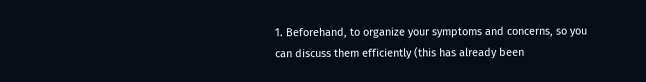1. Beforehand, to organize your symptoms and concerns, so you can discuss them efficiently (this has already been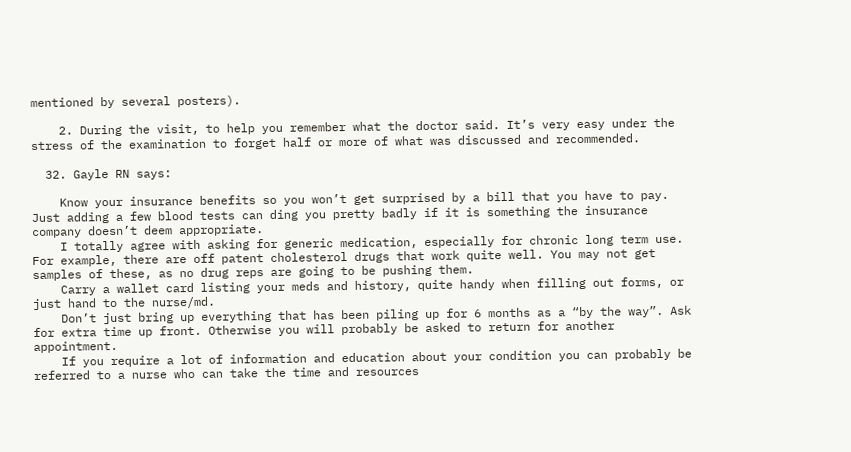mentioned by several posters).

    2. During the visit, to help you remember what the doctor said. It’s very easy under the stress of the examination to forget half or more of what was discussed and recommended.

  32. Gayle RN says:

    Know your insurance benefits so you won’t get surprised by a bill that you have to pay. Just adding a few blood tests can ding you pretty badly if it is something the insurance company doesn’t deem appropriate.
    I totally agree with asking for generic medication, especially for chronic long term use. For example, there are off patent cholesterol drugs that work quite well. You may not get samples of these, as no drug reps are going to be pushing them.
    Carry a wallet card listing your meds and history, quite handy when filling out forms, or just hand to the nurse/md.
    Don’t just bring up everything that has been piling up for 6 months as a “by the way”. Ask for extra time up front. Otherwise you will probably be asked to return for another appointment.
    If you require a lot of information and education about your condition you can probably be referred to a nurse who can take the time and resources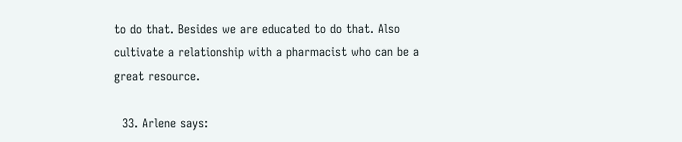to do that. Besides we are educated to do that. Also cultivate a relationship with a pharmacist who can be a great resource.

  33. Arlene says: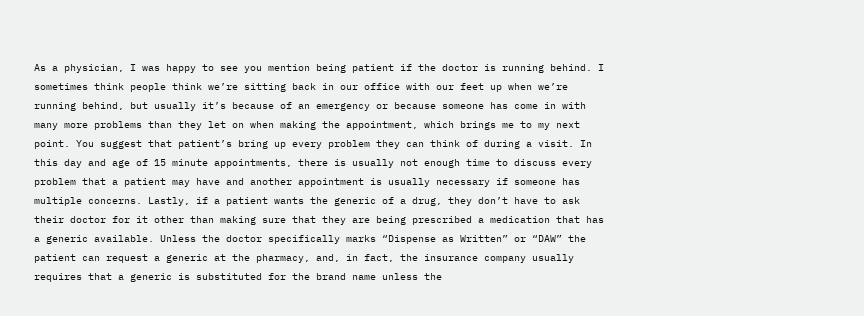As a physician, I was happy to see you mention being patient if the doctor is running behind. I sometimes think people think we’re sitting back in our office with our feet up when we’re running behind, but usually it’s because of an emergency or because someone has come in with many more problems than they let on when making the appointment, which brings me to my next point. You suggest that patient’s bring up every problem they can think of during a visit. In this day and age of 15 minute appointments, there is usually not enough time to discuss every problem that a patient may have and another appointment is usually necessary if someone has multiple concerns. Lastly, if a patient wants the generic of a drug, they don’t have to ask their doctor for it other than making sure that they are being prescribed a medication that has a generic available. Unless the doctor specifically marks “Dispense as Written” or “DAW” the patient can request a generic at the pharmacy, and, in fact, the insurance company usually requires that a generic is substituted for the brand name unless the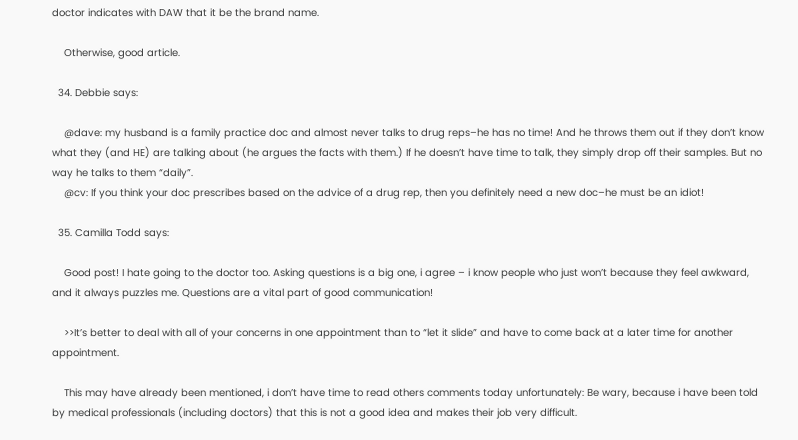doctor indicates with DAW that it be the brand name.

    Otherwise, good article.

  34. Debbie says:

    @dave: my husband is a family practice doc and almost never talks to drug reps–he has no time! And he throws them out if they don’t know what they (and HE) are talking about (he argues the facts with them.) If he doesn’t have time to talk, they simply drop off their samples. But no way he talks to them “daily”.
    @cv: If you think your doc prescribes based on the advice of a drug rep, then you definitely need a new doc–he must be an idiot!

  35. Camilla Todd says:

    Good post! I hate going to the doctor too. Asking questions is a big one, i agree – i know people who just won’t because they feel awkward, and it always puzzles me. Questions are a vital part of good communication!

    >>It’s better to deal with all of your concerns in one appointment than to “let it slide” and have to come back at a later time for another appointment.

    This may have already been mentioned, i don’t have time to read others comments today unfortunately: Be wary, because i have been told by medical professionals (including doctors) that this is not a good idea and makes their job very difficult.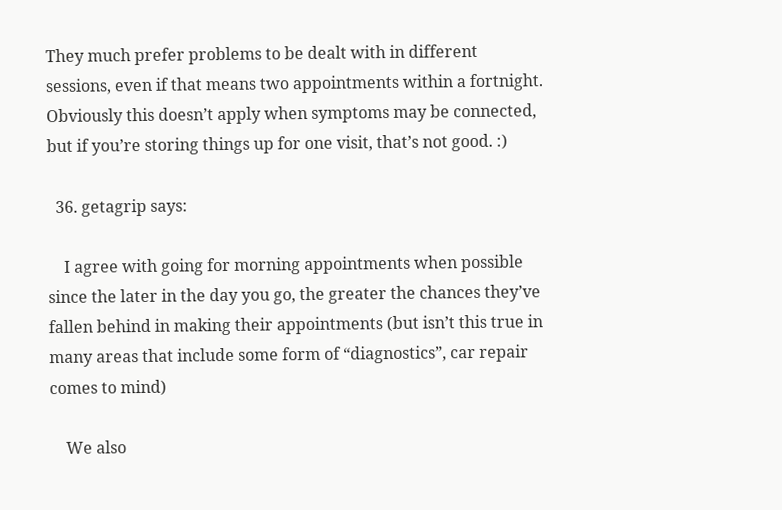They much prefer problems to be dealt with in different sessions, even if that means two appointments within a fortnight. Obviously this doesn’t apply when symptoms may be connected, but if you’re storing things up for one visit, that’s not good. :)

  36. getagrip says:

    I agree with going for morning appointments when possible since the later in the day you go, the greater the chances they’ve fallen behind in making their appointments (but isn’t this true in many areas that include some form of “diagnostics”, car repair comes to mind)

    We also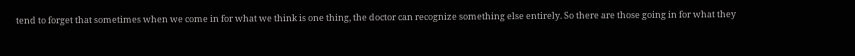tend to forget that sometimes when we come in for what we think is one thing, the doctor can recognize something else entirely. So there are those going in for what they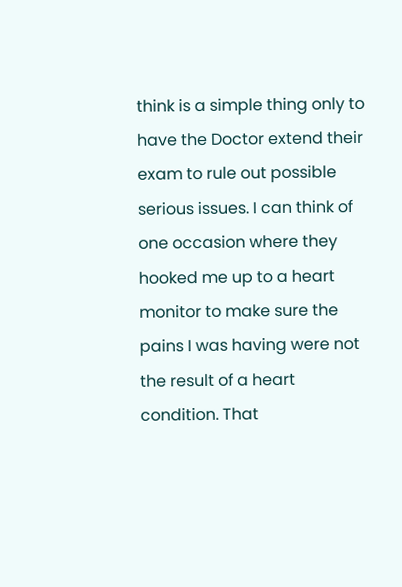think is a simple thing only to have the Doctor extend their exam to rule out possible serious issues. I can think of one occasion where they hooked me up to a heart monitor to make sure the pains I was having were not the result of a heart condition. That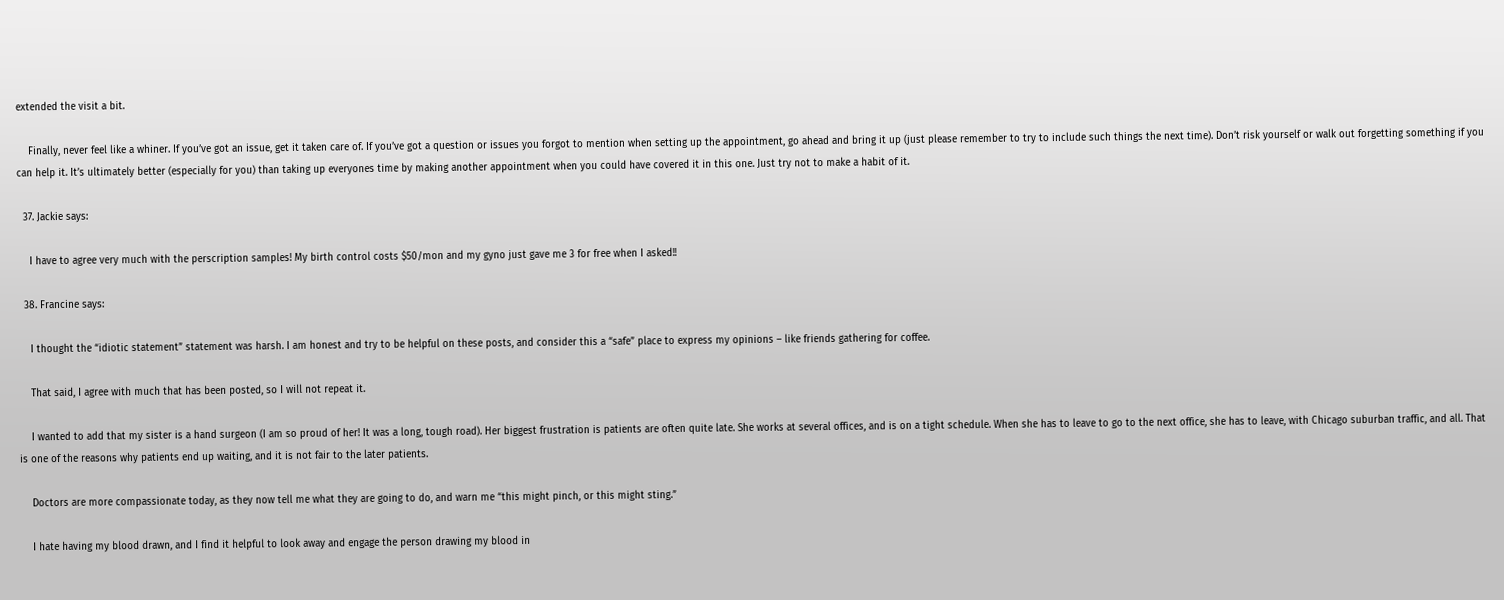extended the visit a bit.

    Finally, never feel like a whiner. If you’ve got an issue, get it taken care of. If you’ve got a question or issues you forgot to mention when setting up the appointment, go ahead and bring it up (just please remember to try to include such things the next time). Don’t risk yourself or walk out forgetting something if you can help it. It’s ultimately better (especially for you) than taking up everyones time by making another appointment when you could have covered it in this one. Just try not to make a habit of it.

  37. Jackie says:

    I have to agree very much with the perscription samples! My birth control costs $50/mon and my gyno just gave me 3 for free when I asked!!

  38. Francine says:

    I thought the “idiotic statement” statement was harsh. I am honest and try to be helpful on these posts, and consider this a “safe” place to express my opinions – like friends gathering for coffee.

    That said, I agree with much that has been posted, so I will not repeat it.

    I wanted to add that my sister is a hand surgeon (I am so proud of her! It was a long, tough road). Her biggest frustration is patients are often quite late. She works at several offices, and is on a tight schedule. When she has to leave to go to the next office, she has to leave, with Chicago suburban traffic, and all. That is one of the reasons why patients end up waiting, and it is not fair to the later patients.

    Doctors are more compassionate today, as they now tell me what they are going to do, and warn me “this might pinch, or this might sting.”

    I hate having my blood drawn, and I find it helpful to look away and engage the person drawing my blood in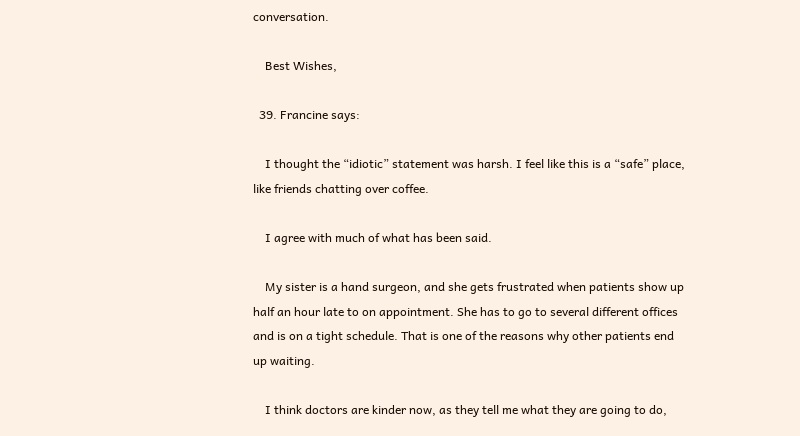conversation.

    Best Wishes,

  39. Francine says:

    I thought the “idiotic” statement was harsh. I feel like this is a “safe” place, like friends chatting over coffee.

    I agree with much of what has been said.

    My sister is a hand surgeon, and she gets frustrated when patients show up half an hour late to on appointment. She has to go to several different offices and is on a tight schedule. That is one of the reasons why other patients end up waiting.

    I think doctors are kinder now, as they tell me what they are going to do,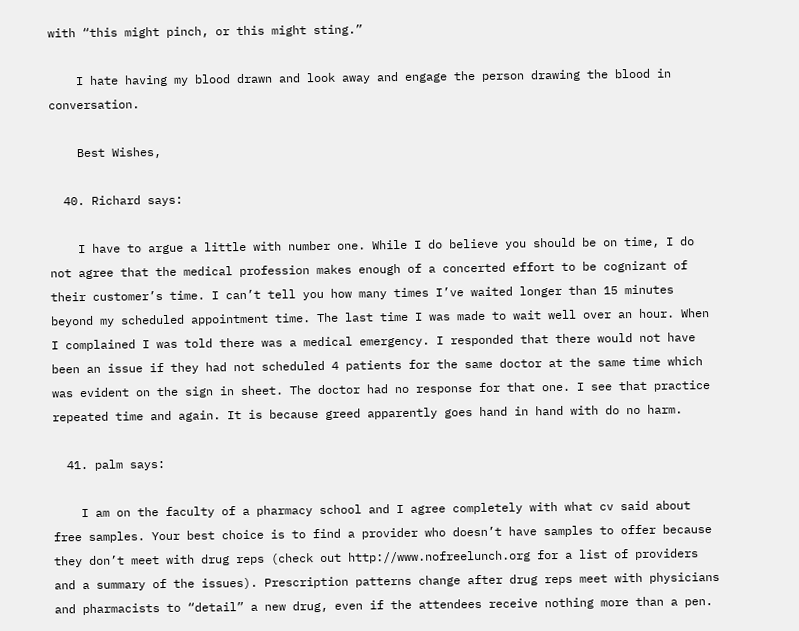with “this might pinch, or this might sting.”

    I hate having my blood drawn and look away and engage the person drawing the blood in conversation.

    Best Wishes,

  40. Richard says:

    I have to argue a little with number one. While I do believe you should be on time, I do not agree that the medical profession makes enough of a concerted effort to be cognizant of their customer’s time. I can’t tell you how many times I’ve waited longer than 15 minutes beyond my scheduled appointment time. The last time I was made to wait well over an hour. When I complained I was told there was a medical emergency. I responded that there would not have been an issue if they had not scheduled 4 patients for the same doctor at the same time which was evident on the sign in sheet. The doctor had no response for that one. I see that practice repeated time and again. It is because greed apparently goes hand in hand with do no harm.

  41. palm says:

    I am on the faculty of a pharmacy school and I agree completely with what cv said about free samples. Your best choice is to find a provider who doesn’t have samples to offer because they don’t meet with drug reps (check out http://www.nofreelunch.org for a list of providers and a summary of the issues). Prescription patterns change after drug reps meet with physicians and pharmacists to “detail” a new drug, even if the attendees receive nothing more than a pen.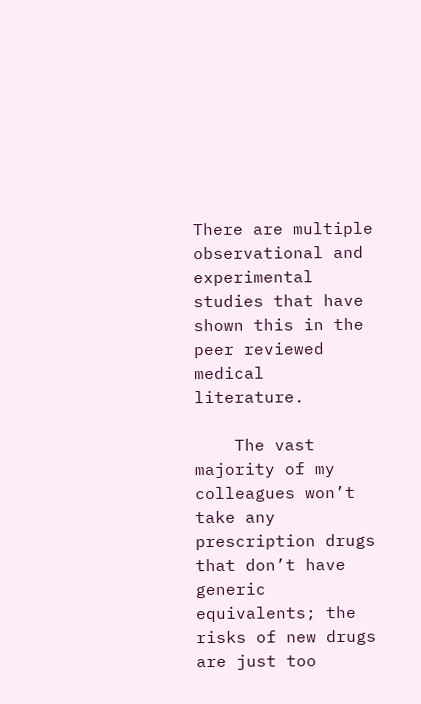There are multiple observational and experimental studies that have shown this in the peer reviewed medical literature.

    The vast majority of my colleagues won’t take any prescription drugs that don’t have generic equivalents; the risks of new drugs are just too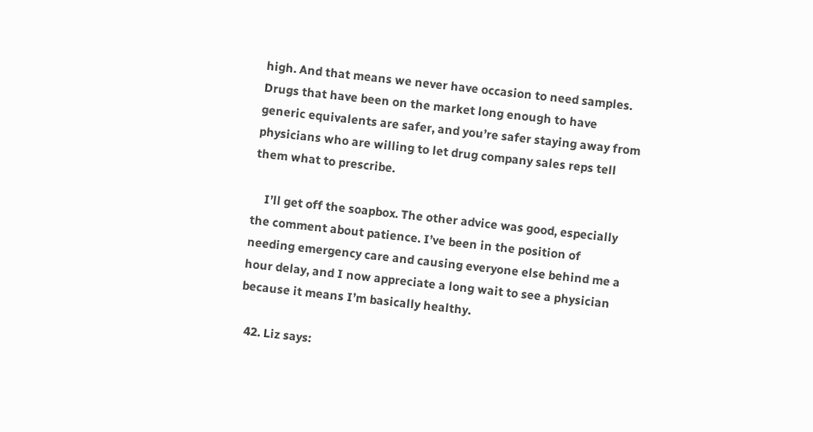high. And that means we never have occasion to need samples. Drugs that have been on the market long enough to have generic equivalents are safer, and you’re safer staying away from physicians who are willing to let drug company sales reps tell them what to prescribe.

    I’ll get off the soapbox. The other advice was good, especially the comment about patience. I’ve been in the position of needing emergency care and causing everyone else behind me a hour delay, and I now appreciate a long wait to see a physician because it means I’m basically healthy.

  42. Liz says: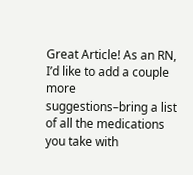Great Article! As an RN, I’d like to add a couple more suggestions–bring a list of all the medications you take with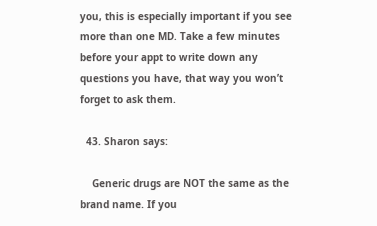you, this is especially important if you see more than one MD. Take a few minutes before your appt to write down any questions you have, that way you won’t forget to ask them.

  43. Sharon says:

    Generic drugs are NOT the same as the brand name. If you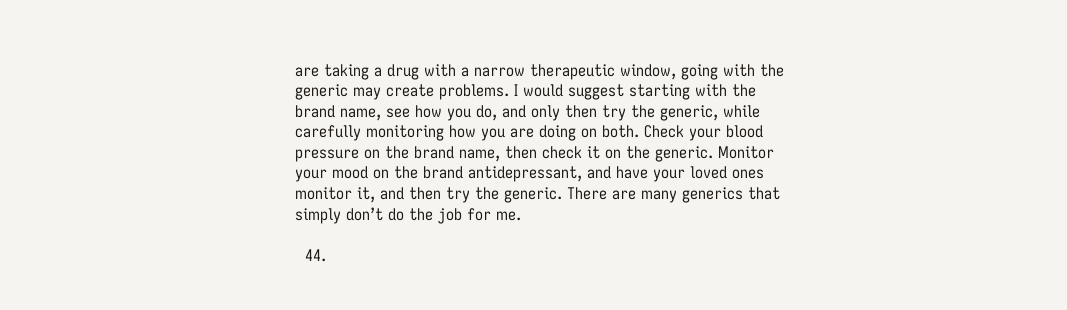are taking a drug with a narrow therapeutic window, going with the generic may create problems. I would suggest starting with the brand name, see how you do, and only then try the generic, while carefully monitoring how you are doing on both. Check your blood pressure on the brand name, then check it on the generic. Monitor your mood on the brand antidepressant, and have your loved ones monitor it, and then try the generic. There are many generics that simply don’t do the job for me.

  44.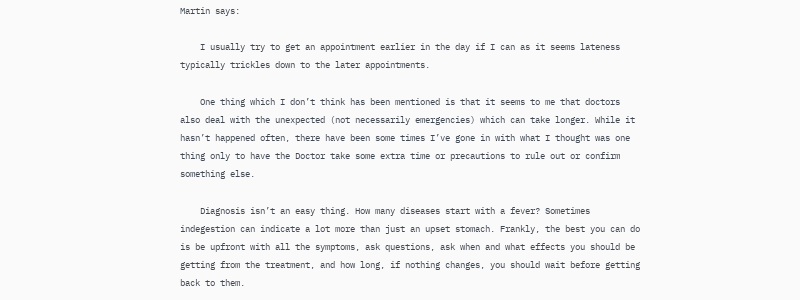Martin says:

    I usually try to get an appointment earlier in the day if I can as it seems lateness typically trickles down to the later appointments.

    One thing which I don’t think has been mentioned is that it seems to me that doctors also deal with the unexpected (not necessarily emergencies) which can take longer. While it hasn’t happened often, there have been some times I’ve gone in with what I thought was one thing only to have the Doctor take some extra time or precautions to rule out or confirm something else.

    Diagnosis isn’t an easy thing. How many diseases start with a fever? Sometimes indegestion can indicate a lot more than just an upset stomach. Frankly, the best you can do is be upfront with all the symptoms, ask questions, ask when and what effects you should be getting from the treatment, and how long, if nothing changes, you should wait before getting back to them.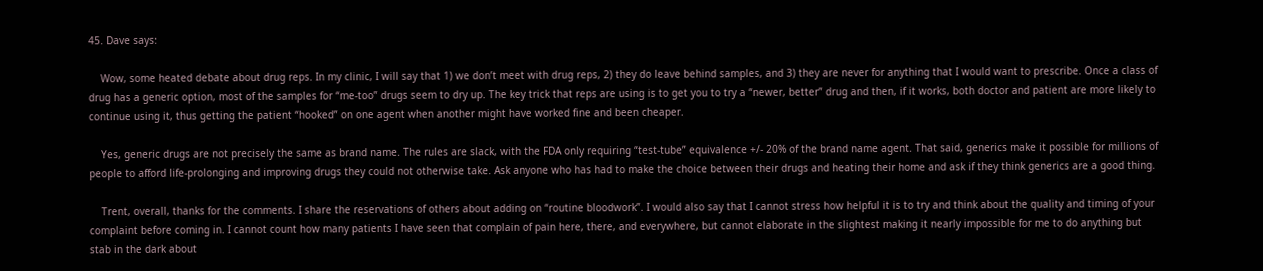45. Dave says:

    Wow, some heated debate about drug reps. In my clinic, I will say that 1) we don’t meet with drug reps, 2) they do leave behind samples, and 3) they are never for anything that I would want to prescribe. Once a class of drug has a generic option, most of the samples for “me-too” drugs seem to dry up. The key trick that reps are using is to get you to try a “newer, better” drug and then, if it works, both doctor and patient are more likely to continue using it, thus getting the patient “hooked” on one agent when another might have worked fine and been cheaper.

    Yes, generic drugs are not precisely the same as brand name. The rules are slack, with the FDA only requiring “test-tube” equivalence +/- 20% of the brand name agent. That said, generics make it possible for millions of people to afford life-prolonging and improving drugs they could not otherwise take. Ask anyone who has had to make the choice between their drugs and heating their home and ask if they think generics are a good thing.

    Trent, overall, thanks for the comments. I share the reservations of others about adding on “routine bloodwork”. I would also say that I cannot stress how helpful it is to try and think about the quality and timing of your complaint before coming in. I cannot count how many patients I have seen that complain of pain here, there, and everywhere, but cannot elaborate in the slightest making it nearly impossible for me to do anything but stab in the dark about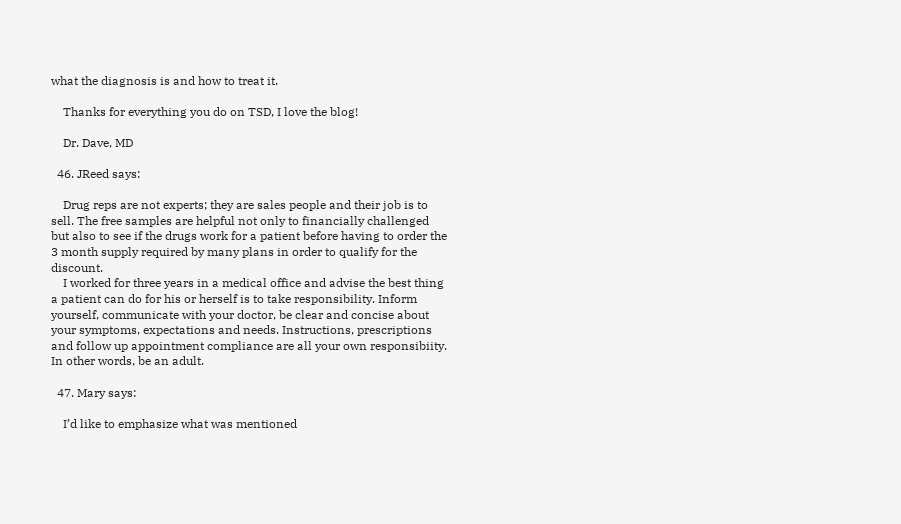what the diagnosis is and how to treat it.

    Thanks for everything you do on TSD, I love the blog!

    Dr. Dave, MD

  46. JReed says:

    Drug reps are not experts; they are sales people and their job is to sell. The free samples are helpful not only to financially challenged but also to see if the drugs work for a patient before having to order the 3 month supply required by many plans in order to qualify for the discount.
    I worked for three years in a medical office and advise the best thing a patient can do for his or herself is to take responsibility. Inform yourself, communicate with your doctor, be clear and concise about your symptoms, expectations and needs. Instructions, prescriptions and follow up appointment compliance are all your own responsibiity. In other words, be an adult.

  47. Mary says:

    I’d like to emphasize what was mentioned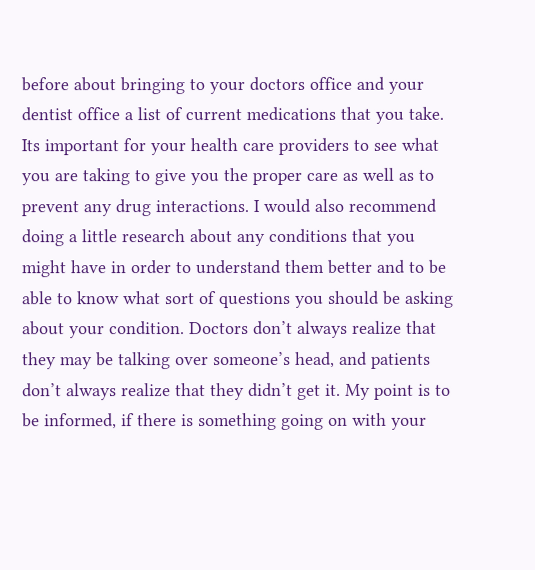before about bringing to your doctors office and your dentist office a list of current medications that you take. Its important for your health care providers to see what you are taking to give you the proper care as well as to prevent any drug interactions. I would also recommend doing a little research about any conditions that you might have in order to understand them better and to be able to know what sort of questions you should be asking about your condition. Doctors don’t always realize that they may be talking over someone’s head, and patients don’t always realize that they didn’t get it. My point is to be informed, if there is something going on with your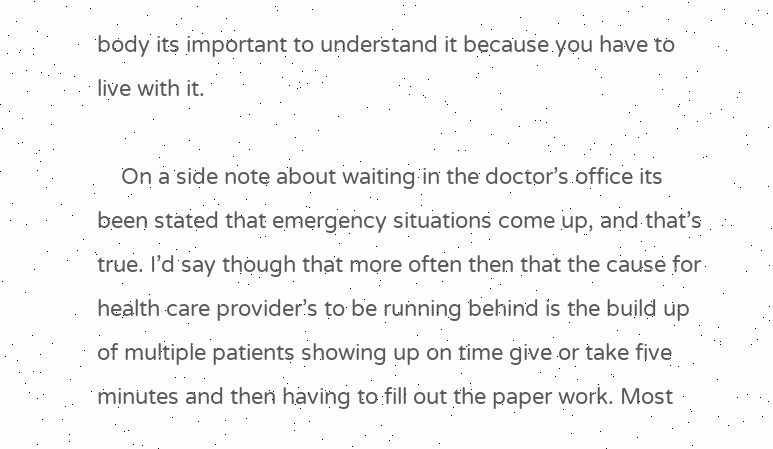body its important to understand it because you have to live with it.

    On a side note about waiting in the doctor’s office its been stated that emergency situations come up, and that’s true. I’d say though that more often then that the cause for health care provider’s to be running behind is the build up of multiple patients showing up on time give or take five minutes and then having to fill out the paper work. Most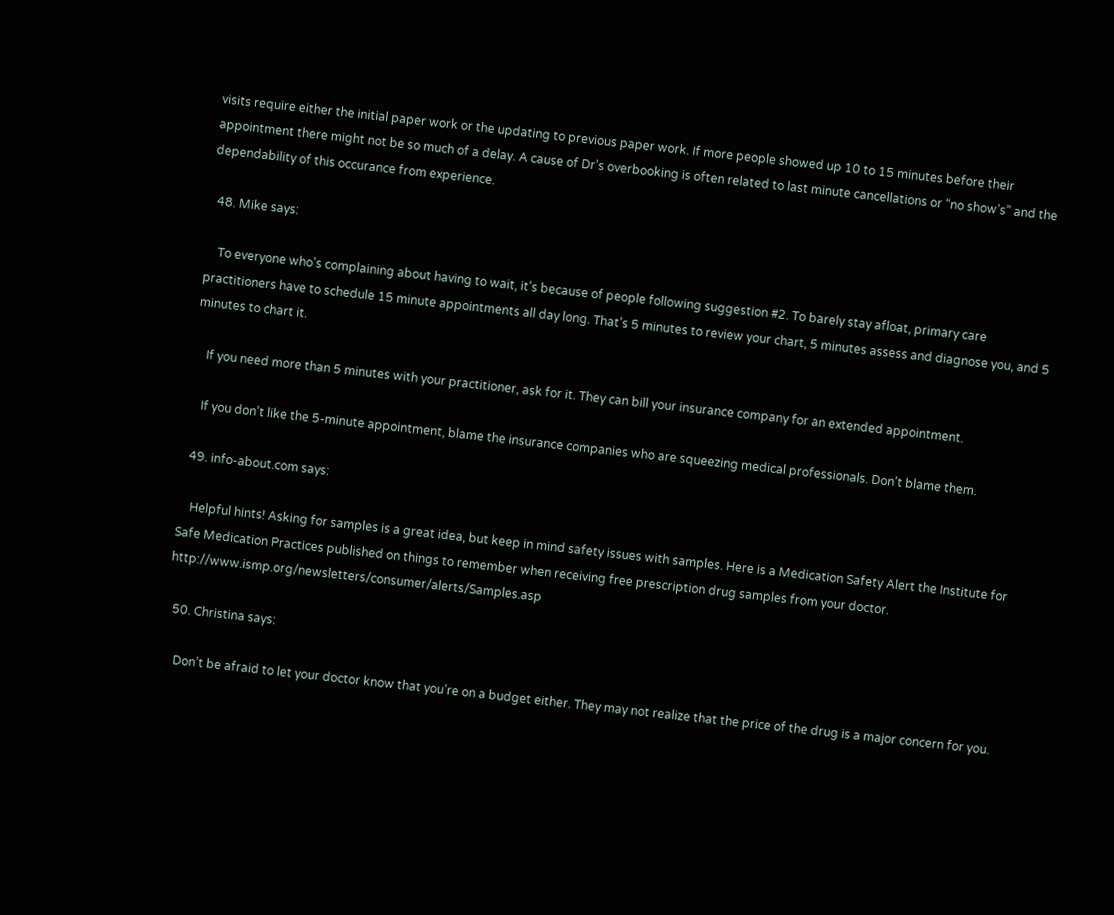visits require either the initial paper work or the updating to previous paper work. If more people showed up 10 to 15 minutes before their appointment there might not be so much of a delay. A cause of Dr’s overbooking is often related to last minute cancellations or “no show’s” and the dependability of this occurance from experience.

  48. Mike says:

    To everyone who’s complaining about having to wait, it’s because of people following suggestion #2. To barely stay afloat, primary care practitioners have to schedule 15 minute appointments all day long. That’s 5 minutes to review your chart, 5 minutes assess and diagnose you, and 5 minutes to chart it.

    If you need more than 5 minutes with your practitioner, ask for it. They can bill your insurance company for an extended appointment.

    If you don’t like the 5-minute appointment, blame the insurance companies who are squeezing medical professionals. Don’t blame them.

  49. info-about.com says:

    Helpful hints! Asking for samples is a great idea, but keep in mind safety issues with samples. Here is a Medication Safety Alert the Institute for Safe Medication Practices published on things to remember when receiving free prescription drug samples from your doctor. http://www.ismp.org/newsletters/consumer/alerts/Samples.asp

  50. Christina says:

    Don’t be afraid to let your doctor know that you’re on a budget either. They may not realize that the price of the drug is a major concern for you.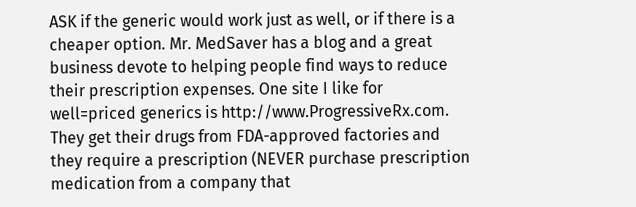ASK if the generic would work just as well, or if there is a cheaper option. Mr. MedSaver has a blog and a great business devote to helping people find ways to reduce their prescription expenses. One site I like for well=priced generics is http://www.ProgressiveRx.com. They get their drugs from FDA-approved factories and they require a prescription (NEVER purchase prescription medication from a company that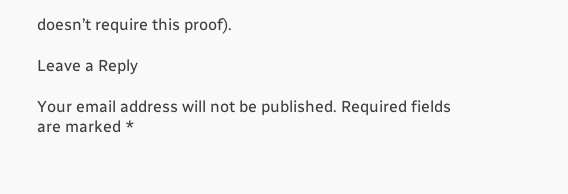doesn’t require this proof).

Leave a Reply

Your email address will not be published. Required fields are marked *